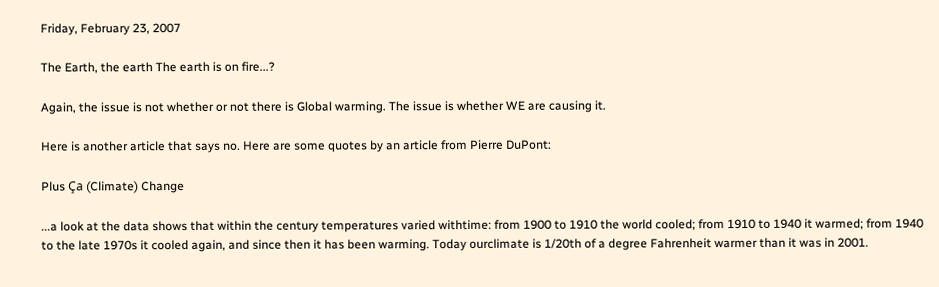Friday, February 23, 2007

The Earth, the earth The earth is on fire...?

Again, the issue is not whether or not there is Global warming. The issue is whether WE are causing it.

Here is another article that says no. Here are some quotes by an article from Pierre DuPont:

Plus Ça (Climate) Change

...a look at the data shows that within the century temperatures varied withtime: from 1900 to 1910 the world cooled; from 1910 to 1940 it warmed; from 1940 to the late 1970s it cooled again, and since then it has been warming. Today ourclimate is 1/20th of a degree Fahrenheit warmer than it was in 2001.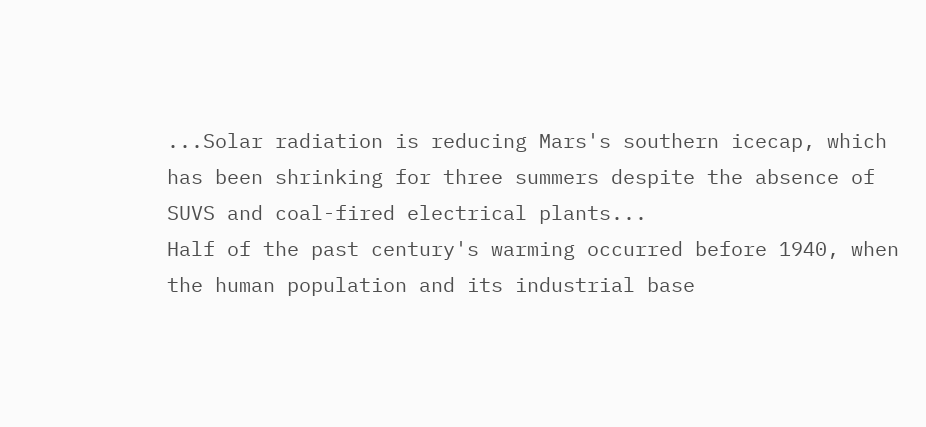...Solar radiation is reducing Mars's southern icecap, which has been shrinking for three summers despite the absence of SUVS and coal-fired electrical plants...
Half of the past century's warming occurred before 1940, when the human population and its industrial base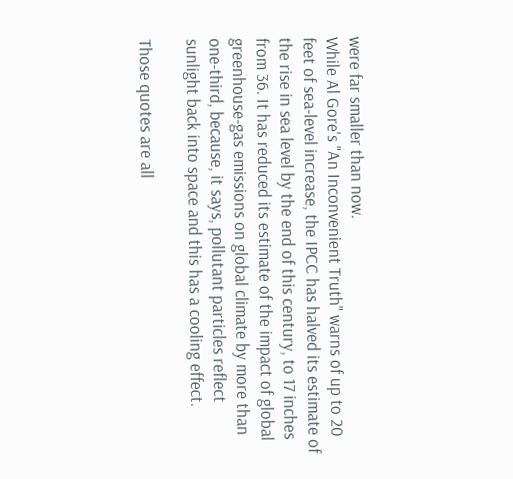were far smaller than now.
While Al Gore's "An Inconvenient Truth" warns of up to 20 feet of sea-level increase, the IPCC has halved its estimate of the rise in sea level by the end of this century, to 17 inches from 36. It has reduced its estimate of the impact of global greenhouse-gas emissions on global climate by more than one-third, because, it says, pollutant particles reflect sunlight back into space and this has a cooling effect.

Those quotes are all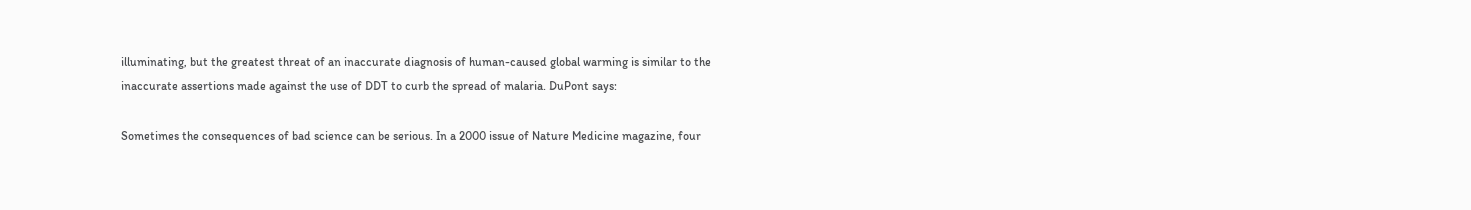illuminating, but the greatest threat of an inaccurate diagnosis of human-caused global warming is similar to the inaccurate assertions made against the use of DDT to curb the spread of malaria. DuPont says:

Sometimes the consequences of bad science can be serious. In a 2000 issue of Nature Medicine magazine, four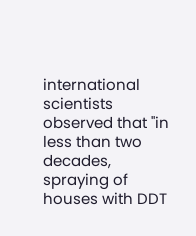international scientists observed that "in less than two decades, spraying of houses with DDT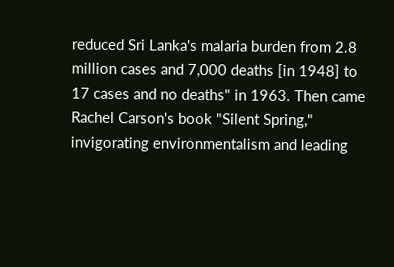reduced Sri Lanka's malaria burden from 2.8 million cases and 7,000 deaths [in 1948] to 17 cases and no deaths" in 1963. Then came Rachel Carson's book "Silent Spring," invigorating environmentalism and leading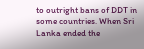to outright bans of DDT in some countries. When Sri Lanka ended the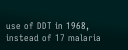use of DDT in 1968, instead of 17 malaria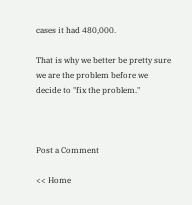cases it had 480,000.

That is why we better be pretty sure we are the problem before we decide to "fix the problem."



Post a Comment

<< Home